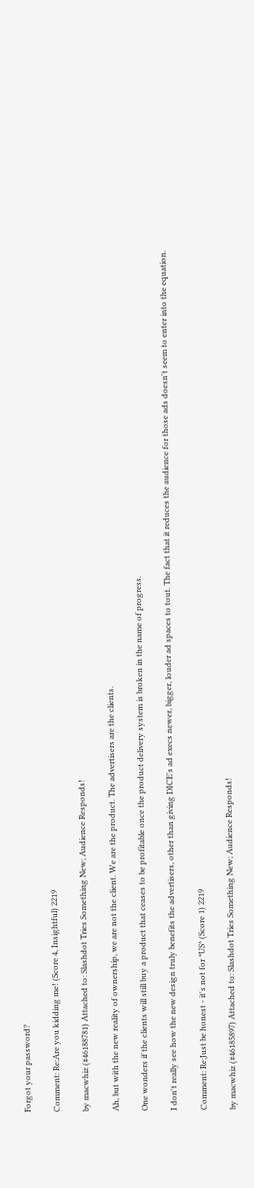Forgot your password?

Comment: Re:Are you kidding me! (Score 4, Insightful) 2219

by macwhiz (#46188781) Attached to: Slashdot Tries Something New; Audience Responds!

Ah, but with the new reality of ownership, we are not the client. We are the product. The advertisers are the clients.

One wonders if the clients will still buy a product that ceases to be profitable once the product delivery system is broken in the name of progress.

I don't really see how the new design truly benefits the advertisers, other than giving DICE's ad execs newer, bigger, louder ad spaces to tout. The fact that it reduces the audience for those ads doesn't seem to enter into the equation.

Comment: Re:Just be honest - it's not for *US* (Score 1) 2219

by macwhiz (#46185897) Attached to: Slashdot Tries Something New; Audience Responds!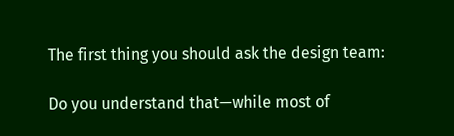The first thing you should ask the design team:

Do you understand that—while most of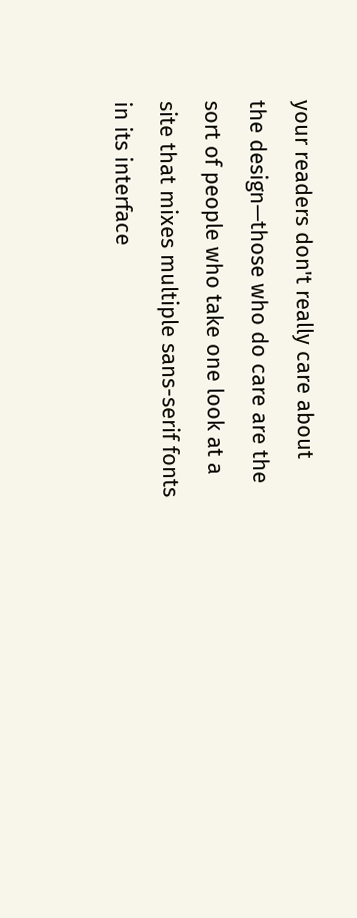your readers don't really care about the design—those who do care are the sort of people who take one look at a site that mixes multiple sans-serif fonts in its interface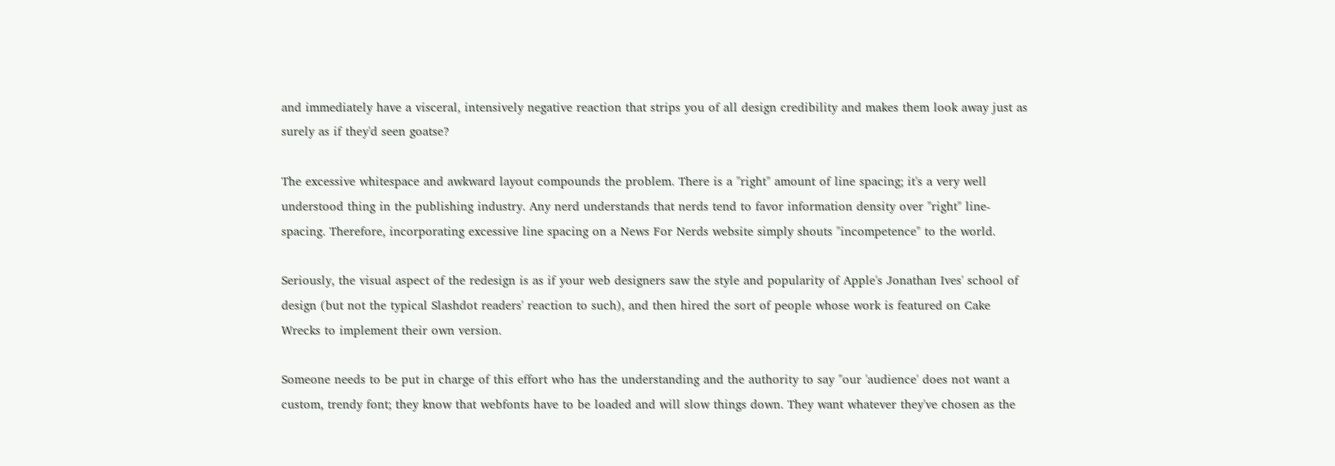and immediately have a visceral, intensively negative reaction that strips you of all design credibility and makes them look away just as surely as if they'd seen goatse?

The excessive whitespace and awkward layout compounds the problem. There is a "right" amount of line spacing; it's a very well understood thing in the publishing industry. Any nerd understands that nerds tend to favor information density over "right" line-spacing. Therefore, incorporating excessive line spacing on a News For Nerds website simply shouts "incompetence" to the world.

Seriously, the visual aspect of the redesign is as if your web designers saw the style and popularity of Apple's Jonathan Ives' school of design (but not the typical Slashdot readers' reaction to such), and then hired the sort of people whose work is featured on Cake Wrecks to implement their own version.

Someone needs to be put in charge of this effort who has the understanding and the authority to say "our 'audience' does not want a custom, trendy font; they know that webfonts have to be loaded and will slow things down. They want whatever they've chosen as the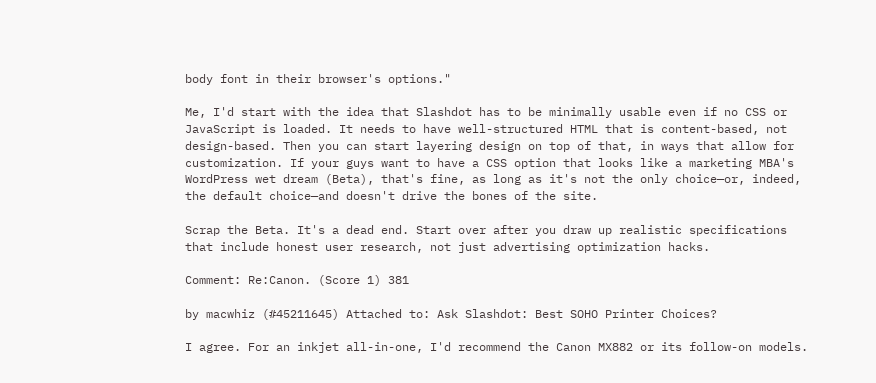body font in their browser's options."

Me, I'd start with the idea that Slashdot has to be minimally usable even if no CSS or JavaScript is loaded. It needs to have well-structured HTML that is content-based, not design-based. Then you can start layering design on top of that, in ways that allow for customization. If your guys want to have a CSS option that looks like a marketing MBA's WordPress wet dream (Beta), that's fine, as long as it's not the only choice—or, indeed, the default choice—and doesn't drive the bones of the site.

Scrap the Beta. It's a dead end. Start over after you draw up realistic specifications that include honest user research, not just advertising optimization hacks.

Comment: Re:Canon. (Score 1) 381

by macwhiz (#45211645) Attached to: Ask Slashdot: Best SOHO Printer Choices?

I agree. For an inkjet all-in-one, I'd recommend the Canon MX882 or its follow-on models.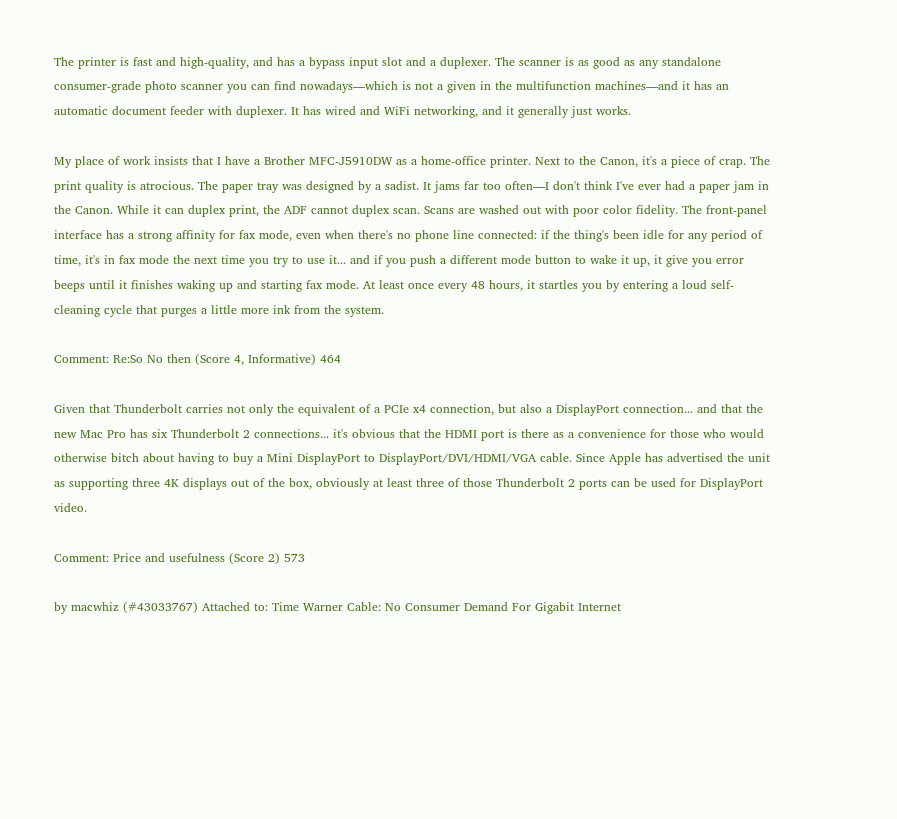The printer is fast and high-quality, and has a bypass input slot and a duplexer. The scanner is as good as any standalone consumer-grade photo scanner you can find nowadays—which is not a given in the multifunction machines—and it has an automatic document feeder with duplexer. It has wired and WiFi networking, and it generally just works.

My place of work insists that I have a Brother MFC-J5910DW as a home-office printer. Next to the Canon, it's a piece of crap. The print quality is atrocious. The paper tray was designed by a sadist. It jams far too often—I don't think I've ever had a paper jam in the Canon. While it can duplex print, the ADF cannot duplex scan. Scans are washed out with poor color fidelity. The front-panel interface has a strong affinity for fax mode, even when there's no phone line connected: if the thing's been idle for any period of time, it's in fax mode the next time you try to use it... and if you push a different mode button to wake it up, it give you error beeps until it finishes waking up and starting fax mode. At least once every 48 hours, it startles you by entering a loud self-cleaning cycle that purges a little more ink from the system.

Comment: Re:So No then (Score 4, Informative) 464

Given that Thunderbolt carries not only the equivalent of a PCIe x4 connection, but also a DisplayPort connection... and that the new Mac Pro has six Thunderbolt 2 connections... it's obvious that the HDMI port is there as a convenience for those who would otherwise bitch about having to buy a Mini DisplayPort to DisplayPort/DVI/HDMI/VGA cable. Since Apple has advertised the unit as supporting three 4K displays out of the box, obviously at least three of those Thunderbolt 2 ports can be used for DisplayPort video.

Comment: Price and usefulness (Score 2) 573

by macwhiz (#43033767) Attached to: Time Warner Cable: No Consumer Demand For Gigabit Internet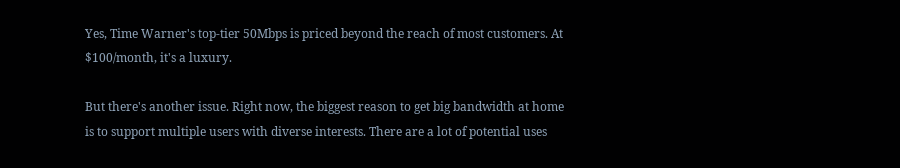Yes, Time Warner's top-tier 50Mbps is priced beyond the reach of most customers. At $100/month, it's a luxury.

But there's another issue. Right now, the biggest reason to get big bandwidth at home is to support multiple users with diverse interests. There are a lot of potential uses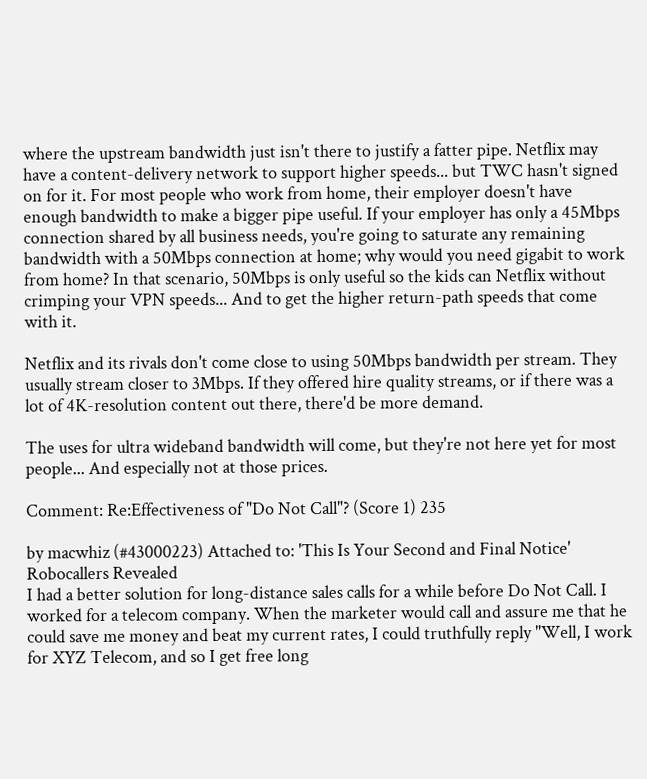where the upstream bandwidth just isn't there to justify a fatter pipe. Netflix may have a content-delivery network to support higher speeds... but TWC hasn't signed on for it. For most people who work from home, their employer doesn't have enough bandwidth to make a bigger pipe useful. If your employer has only a 45Mbps connection shared by all business needs, you're going to saturate any remaining bandwidth with a 50Mbps connection at home; why would you need gigabit to work from home? In that scenario, 50Mbps is only useful so the kids can Netflix without crimping your VPN speeds... And to get the higher return-path speeds that come with it.

Netflix and its rivals don't come close to using 50Mbps bandwidth per stream. They usually stream closer to 3Mbps. If they offered hire quality streams, or if there was a lot of 4K-resolution content out there, there'd be more demand.

The uses for ultra wideband bandwidth will come, but they're not here yet for most people... And especially not at those prices.

Comment: Re:Effectiveness of "Do Not Call"? (Score 1) 235

by macwhiz (#43000223) Attached to: 'This Is Your Second and Final Notice' Robocallers Revealed
I had a better solution for long-distance sales calls for a while before Do Not Call. I worked for a telecom company. When the marketer would call and assure me that he could save me money and beat my current rates, I could truthfully reply "Well, I work for XYZ Telecom, and so I get free long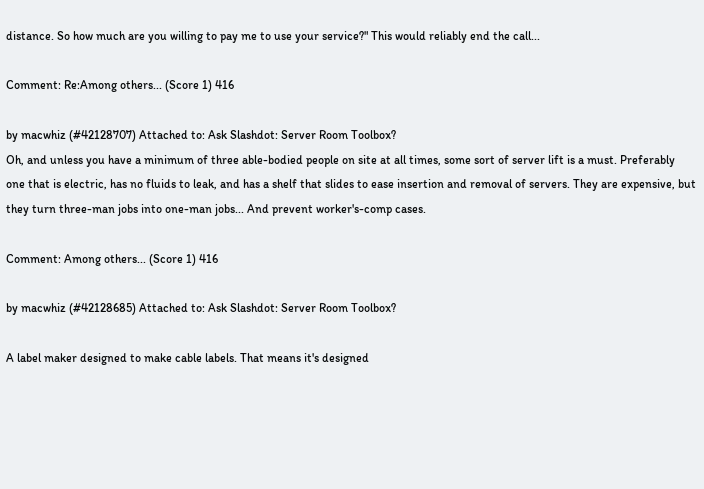distance. So how much are you willing to pay me to use your service?" This would reliably end the call...

Comment: Re:Among others... (Score 1) 416

by macwhiz (#42128707) Attached to: Ask Slashdot: Server Room Toolbox?
Oh, and unless you have a minimum of three able-bodied people on site at all times, some sort of server lift is a must. Preferably one that is electric, has no fluids to leak, and has a shelf that slides to ease insertion and removal of servers. They are expensive, but they turn three-man jobs into one-man jobs... And prevent worker's-comp cases.

Comment: Among others... (Score 1) 416

by macwhiz (#42128685) Attached to: Ask Slashdot: Server Room Toolbox?

A label maker designed to make cable labels. That means it's designed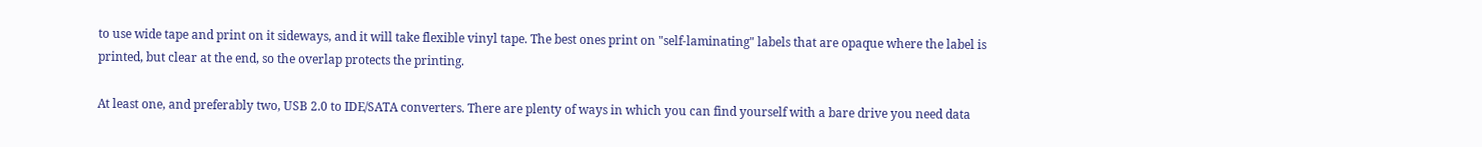to use wide tape and print on it sideways, and it will take flexible vinyl tape. The best ones print on "self-laminating" labels that are opaque where the label is printed, but clear at the end, so the overlap protects the printing.

At least one, and preferably two, USB 2.0 to IDE/SATA converters. There are plenty of ways in which you can find yourself with a bare drive you need data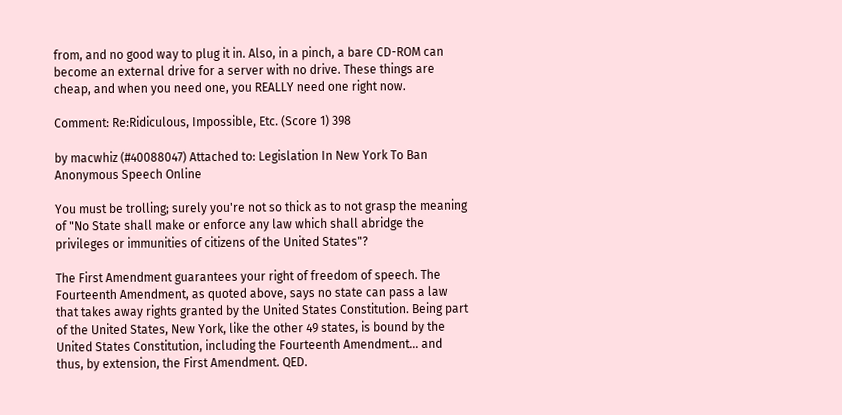from, and no good way to plug it in. Also, in a pinch, a bare CD-ROM can become an external drive for a server with no drive. These things are cheap, and when you need one, you REALLY need one right now.

Comment: Re:Ridiculous, Impossible, Etc. (Score 1) 398

by macwhiz (#40088047) Attached to: Legislation In New York To Ban Anonymous Speech Online

You must be trolling; surely you're not so thick as to not grasp the meaning of "No State shall make or enforce any law which shall abridge the privileges or immunities of citizens of the United States"?

The First Amendment guarantees your right of freedom of speech. The Fourteenth Amendment, as quoted above, says no state can pass a law that takes away rights granted by the United States Constitution. Being part of the United States, New York, like the other 49 states, is bound by the United States Constitution, including the Fourteenth Amendment... and thus, by extension, the First Amendment. QED.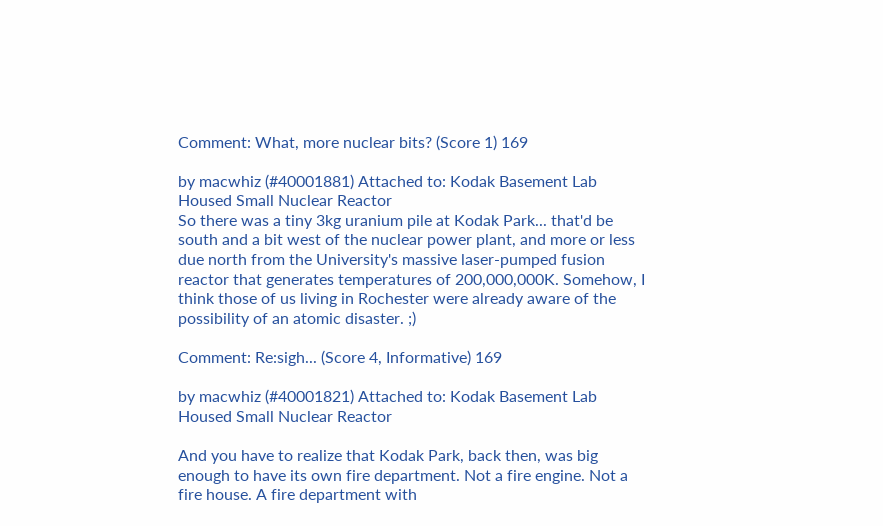Comment: What, more nuclear bits? (Score 1) 169

by macwhiz (#40001881) Attached to: Kodak Basement Lab Housed Small Nuclear Reactor
So there was a tiny 3kg uranium pile at Kodak Park... that'd be south and a bit west of the nuclear power plant, and more or less due north from the University's massive laser-pumped fusion reactor that generates temperatures of 200,000,000K. Somehow, I think those of us living in Rochester were already aware of the possibility of an atomic disaster. ;)

Comment: Re:sigh... (Score 4, Informative) 169

by macwhiz (#40001821) Attached to: Kodak Basement Lab Housed Small Nuclear Reactor

And you have to realize that Kodak Park, back then, was big enough to have its own fire department. Not a fire engine. Not a fire house. A fire department with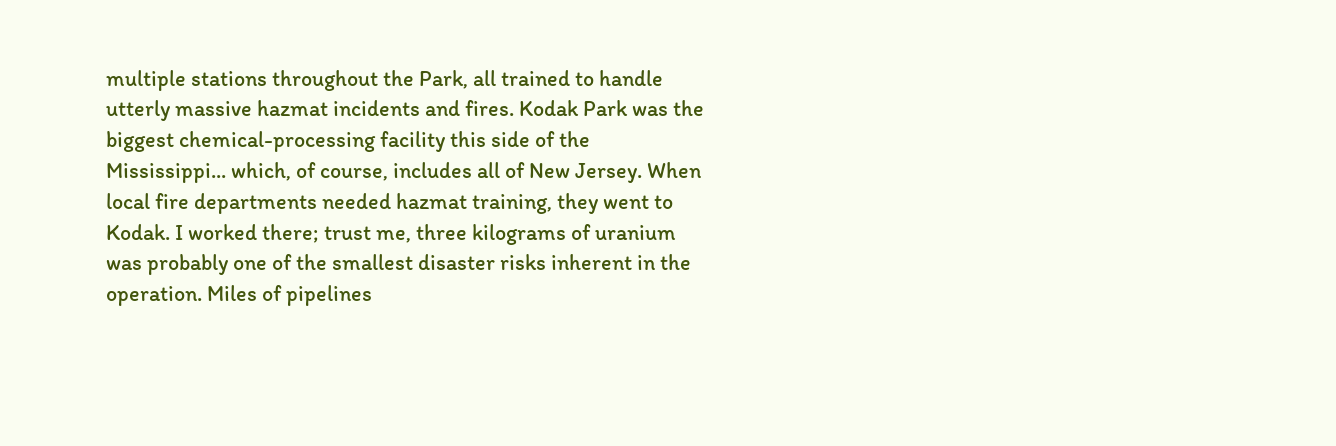multiple stations throughout the Park, all trained to handle utterly massive hazmat incidents and fires. Kodak Park was the biggest chemical-processing facility this side of the Mississippi... which, of course, includes all of New Jersey. When local fire departments needed hazmat training, they went to Kodak. I worked there; trust me, three kilograms of uranium was probably one of the smallest disaster risks inherent in the operation. Miles of pipelines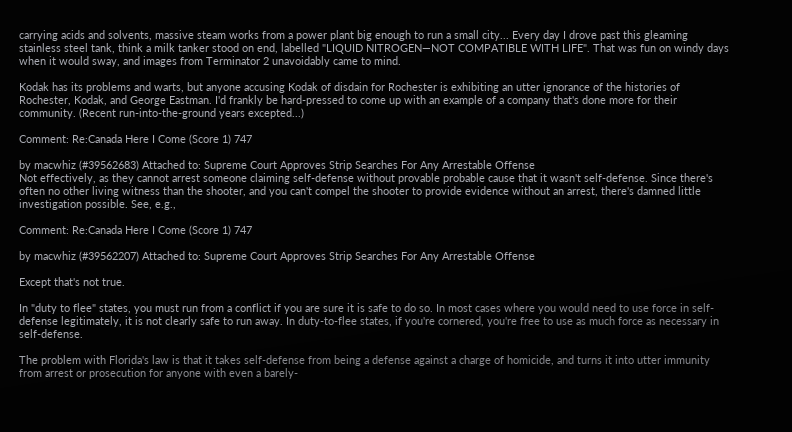carrying acids and solvents, massive steam works from a power plant big enough to run a small city... Every day I drove past this gleaming stainless steel tank, think a milk tanker stood on end, labelled "LIQUID NITROGEN—NOT COMPATIBLE WITH LIFE". That was fun on windy days when it would sway, and images from Terminator 2 unavoidably came to mind.

Kodak has its problems and warts, but anyone accusing Kodak of disdain for Rochester is exhibiting an utter ignorance of the histories of Rochester, Kodak, and George Eastman. I'd frankly be hard-pressed to come up with an example of a company that's done more for their community. (Recent run-into-the-ground years excepted...)

Comment: Re:Canada Here I Come (Score 1) 747

by macwhiz (#39562683) Attached to: Supreme Court Approves Strip Searches For Any Arrestable Offense
Not effectively, as they cannot arrest someone claiming self-defense without provable probable cause that it wasn't self-defense. Since there's often no other living witness than the shooter, and you can't compel the shooter to provide evidence without an arrest, there's damned little investigation possible. See, e.g.,

Comment: Re:Canada Here I Come (Score 1) 747

by macwhiz (#39562207) Attached to: Supreme Court Approves Strip Searches For Any Arrestable Offense

Except that's not true.

In "duty to flee" states, you must run from a conflict if you are sure it is safe to do so. In most cases where you would need to use force in self-defense legitimately, it is not clearly safe to run away. In duty-to-flee states, if you're cornered, you're free to use as much force as necessary in self-defense.

The problem with Florida's law is that it takes self-defense from being a defense against a charge of homicide, and turns it into utter immunity from arrest or prosecution for anyone with even a barely-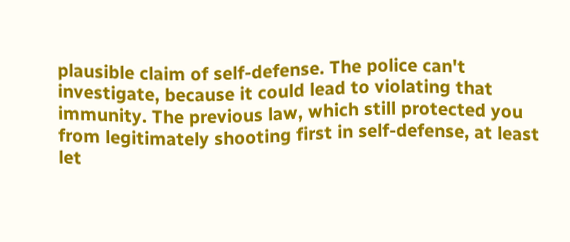plausible claim of self-defense. The police can't investigate, because it could lead to violating that immunity. The previous law, which still protected you from legitimately shooting first in self-defense, at least let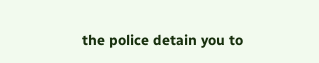the police detain you to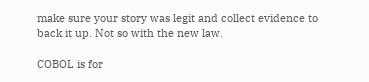make sure your story was legit and collect evidence to back it up. Not so with the new law.

COBOL is for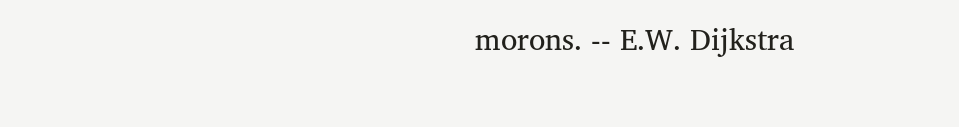morons. -- E.W. Dijkstra